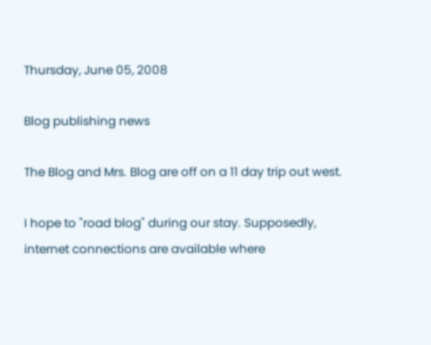Thursday, June 05, 2008

Blog publishing news

The Blog and Mrs. Blog are off on a 11 day trip out west.

I hope to "road blog" during our stay. Supposedly, internet connections are available where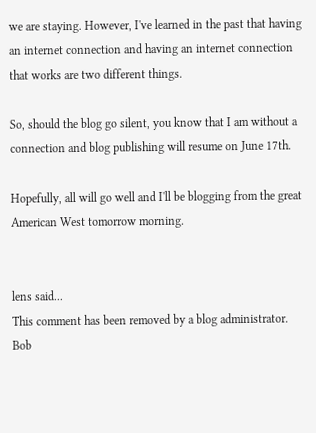we are staying. However, I've learned in the past that having an internet connection and having an internet connection that works are two different things.

So, should the blog go silent, you know that I am without a connection and blog publishing will resume on June 17th.

Hopefully, all will go well and I'll be blogging from the great American West tomorrow morning.


lens said...
This comment has been removed by a blog administrator.
Bob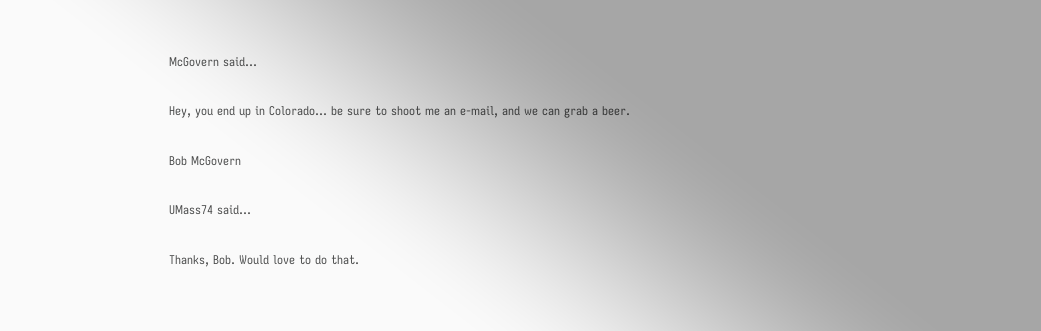McGovern said...

Hey, you end up in Colorado... be sure to shoot me an e-mail, and we can grab a beer.

Bob McGovern

UMass74 said...

Thanks, Bob. Would love to do that.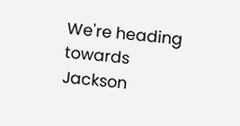We're heading towards Jackson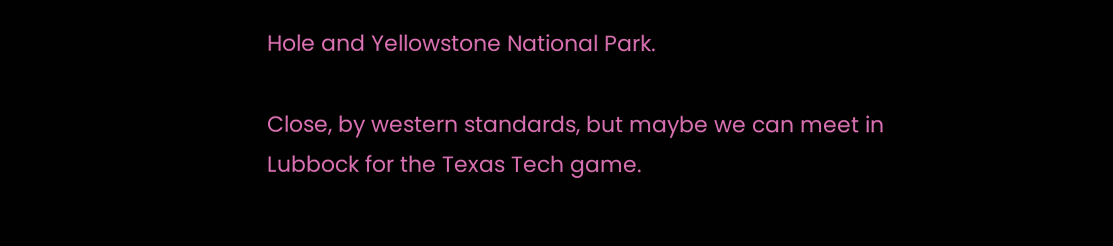Hole and Yellowstone National Park.

Close, by western standards, but maybe we can meet in Lubbock for the Texas Tech game.